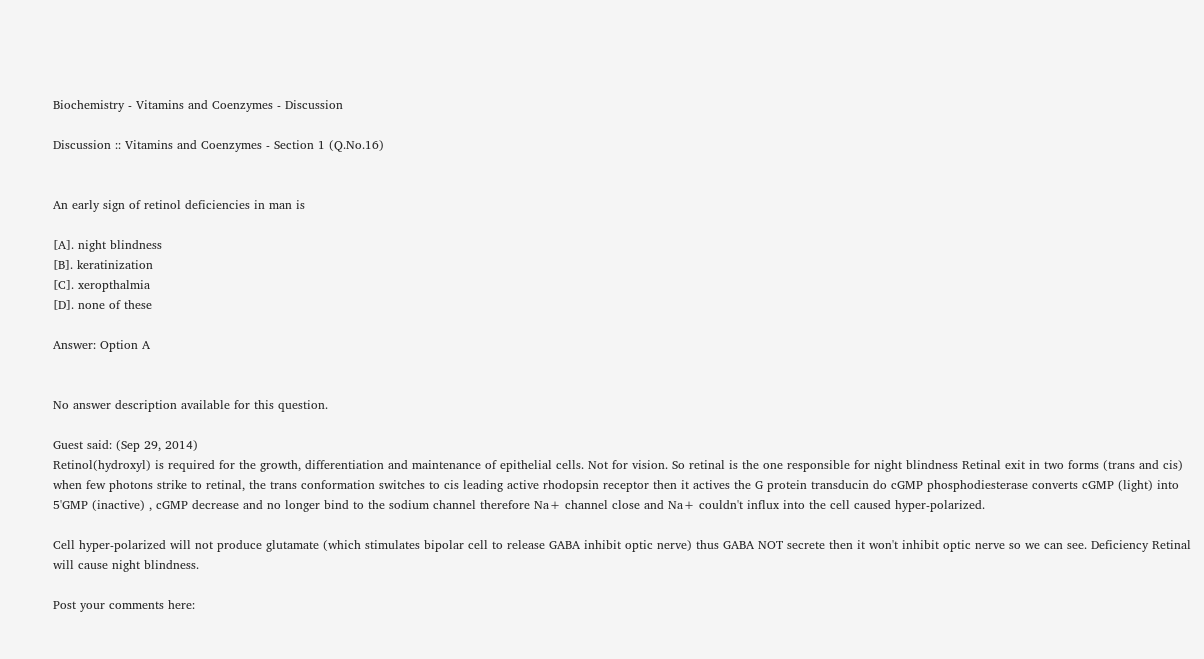Biochemistry - Vitamins and Coenzymes - Discussion

Discussion :: Vitamins and Coenzymes - Section 1 (Q.No.16)


An early sign of retinol deficiencies in man is

[A]. night blindness
[B]. keratinization
[C]. xeropthalmia
[D]. none of these

Answer: Option A


No answer description available for this question.

Guest said: (Sep 29, 2014)
Retinol(hydroxyl) is required for the growth, differentiation and maintenance of epithelial cells. Not for vision. So retinal is the one responsible for night blindness Retinal exit in two forms (trans and cis) when few photons strike to retinal, the trans conformation switches to cis leading active rhodopsin receptor then it actives the G protein transducin do cGMP phosphodiesterase converts cGMP (light) into 5'GMP (inactive) , cGMP decrease and no longer bind to the sodium channel therefore Na+ channel close and Na+ couldn't influx into the cell caused hyper-polarized.

Cell hyper-polarized will not produce glutamate (which stimulates bipolar cell to release GABA inhibit optic nerve) thus GABA NOT secrete then it won't inhibit optic nerve so we can see. Deficiency Retinal will cause night blindness.

Post your comments here: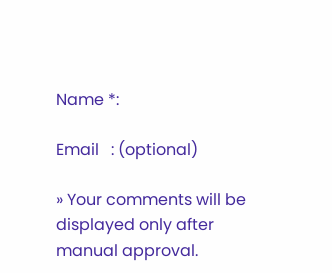Name *:

Email   : (optional)

» Your comments will be displayed only after manual approval.